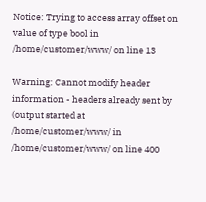Notice: Trying to access array offset on value of type bool in /home/customer/www/ on line 13

Warning: Cannot modify header information - headers already sent by (output started at /home/customer/www/ in /home/customer/www/ on line 400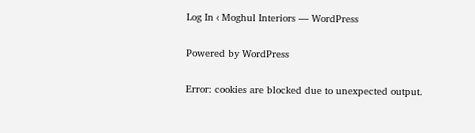Log In ‹ Moghul Interiors — WordPress

Powered by WordPress

Error: cookies are blocked due to unexpected output.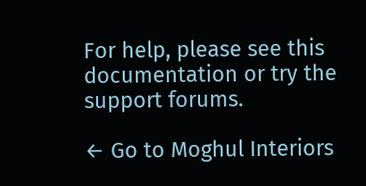For help, please see this documentation or try the support forums.

← Go to Moghul Interiors